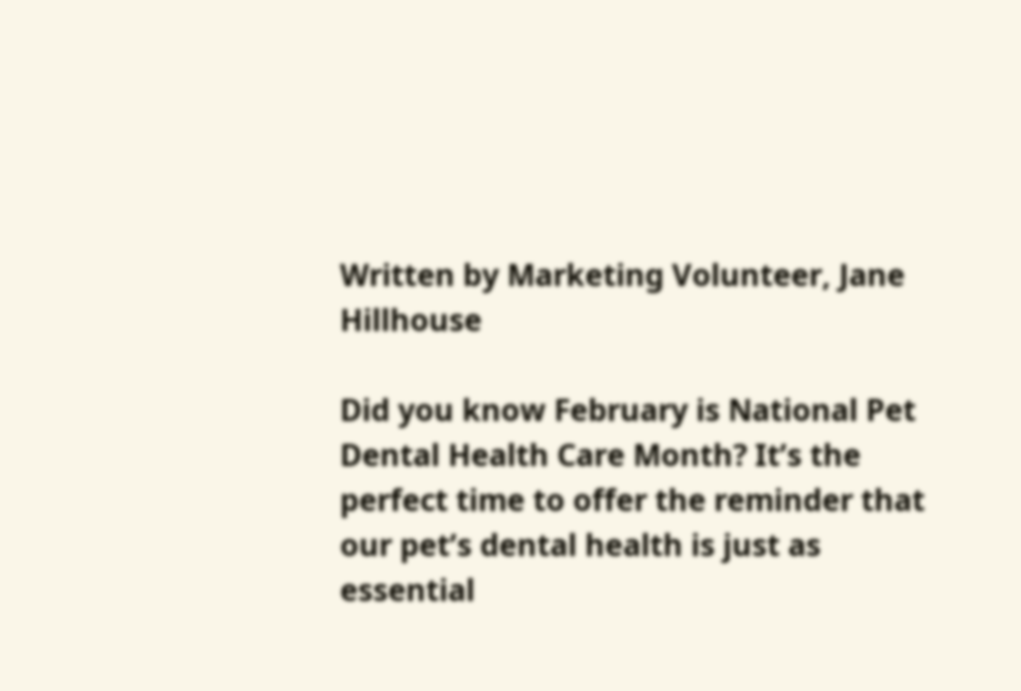Written by Marketing Volunteer, Jane Hillhouse

Did you know February is National Pet Dental Health Care Month? It’s the perfect time to offer the reminder that our pet’s dental health is just as essential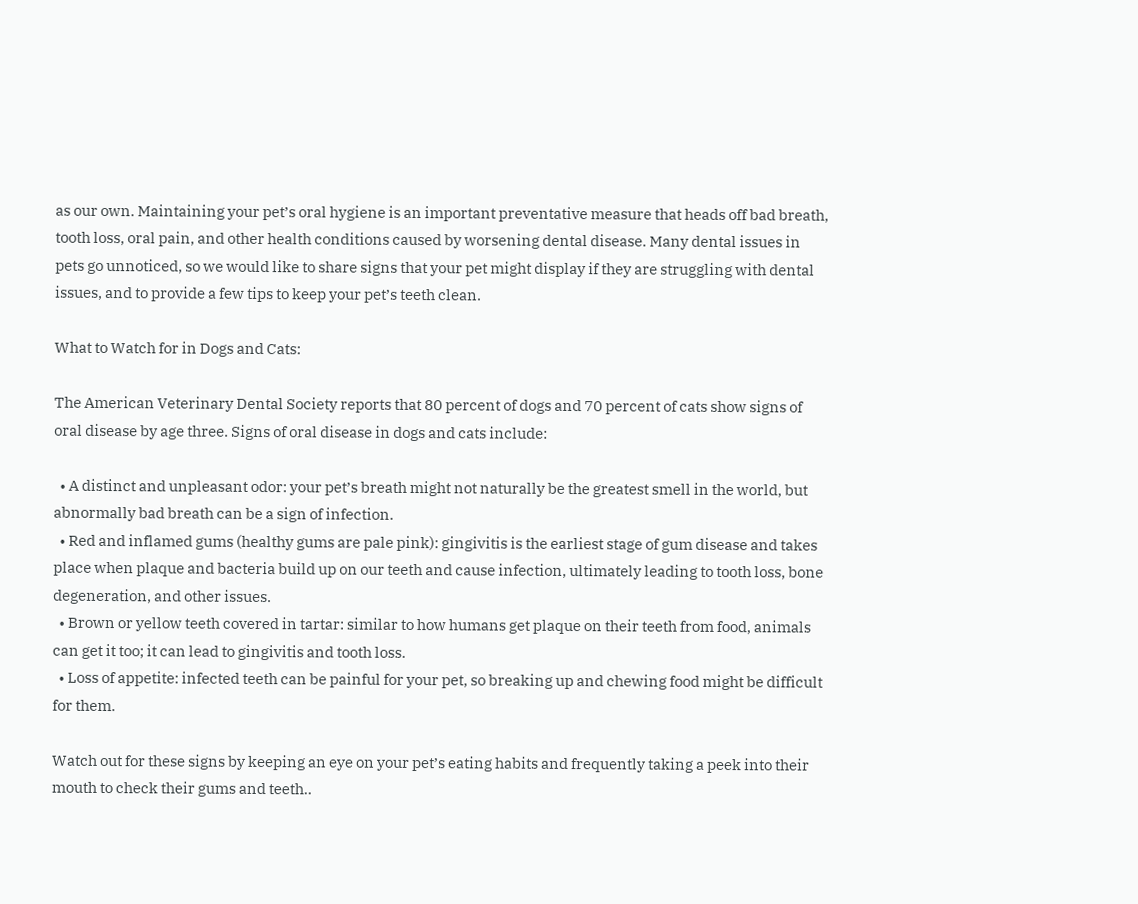as our own. Maintaining your pet’s oral hygiene is an important preventative measure that heads off bad breath, tooth loss, oral pain, and other health conditions caused by worsening dental disease. Many dental issues in pets go unnoticed, so we would like to share signs that your pet might display if they are struggling with dental issues, and to provide a few tips to keep your pet’s teeth clean.

What to Watch for in Dogs and Cats:

The American Veterinary Dental Society reports that 80 percent of dogs and 70 percent of cats show signs of oral disease by age three. Signs of oral disease in dogs and cats include:

  • A distinct and unpleasant odor: your pet’s breath might not naturally be the greatest smell in the world, but abnormally bad breath can be a sign of infection.
  • Red and inflamed gums (healthy gums are pale pink): gingivitis is the earliest stage of gum disease and takes place when plaque and bacteria build up on our teeth and cause infection, ultimately leading to tooth loss, bone degeneration, and other issues.
  • Brown or yellow teeth covered in tartar: similar to how humans get plaque on their teeth from food, animals can get it too; it can lead to gingivitis and tooth loss.
  • Loss of appetite: infected teeth can be painful for your pet, so breaking up and chewing food might be difficult for them.

Watch out for these signs by keeping an eye on your pet’s eating habits and frequently taking a peek into their mouth to check their gums and teeth..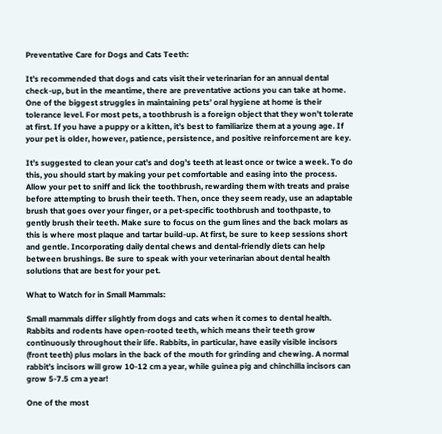Preventative Care for Dogs and Cats Teeth:

It’s recommended that dogs and cats visit their veterinarian for an annual dental check-up, but in the meantime, there are preventative actions you can take at home. One of the biggest struggles in maintaining pets’ oral hygiene at home is their tolerance level. For most pets, a toothbrush is a foreign object that they won’t tolerate at first. If you have a puppy or a kitten, it’s best to familiarize them at a young age. If your pet is older, however, patience, persistence, and positive reinforcement are key.

It’s suggested to clean your cat’s and dog’s teeth at least once or twice a week. To do this, you should start by making your pet comfortable and easing into the process. Allow your pet to sniff and lick the toothbrush, rewarding them with treats and praise before attempting to brush their teeth. Then, once they seem ready, use an adaptable brush that goes over your finger, or a pet-specific toothbrush and toothpaste, to gently brush their teeth. Make sure to focus on the gum lines and the back molars as this is where most plaque and tartar build-up. At first, be sure to keep sessions short and gentle. Incorporating daily dental chews and dental-friendly diets can help between brushings. Be sure to speak with your veterinarian about dental health solutions that are best for your pet.

What to Watch for in Small Mammals:

Small mammals differ slightly from dogs and cats when it comes to dental health. Rabbits and rodents have open-rooted teeth, which means their teeth grow continuously throughout their life. Rabbits, in particular, have easily visible incisors (front teeth) plus molars in the back of the mouth for grinding and chewing. A normal rabbit’s incisors will grow 10-12 cm a year, while guinea pig and chinchilla incisors can grow 5-7.5 cm a year!

One of the most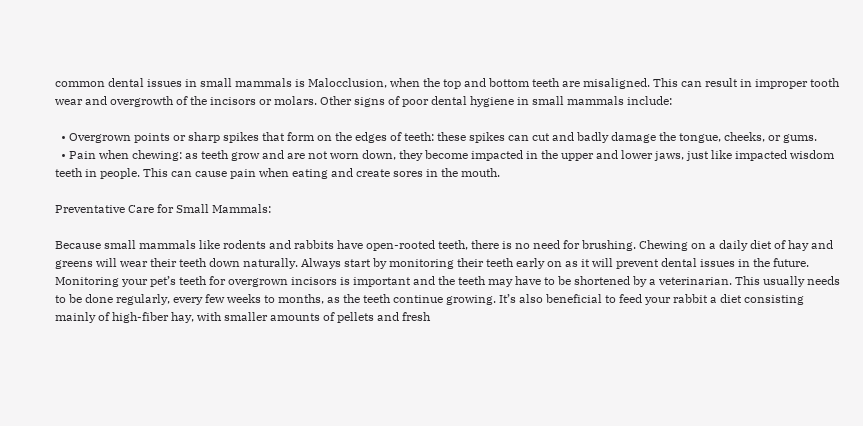common dental issues in small mammals is Malocclusion, when the top and bottom teeth are misaligned. This can result in improper tooth wear and overgrowth of the incisors or molars. Other signs of poor dental hygiene in small mammals include:

  • Overgrown points or sharp spikes that form on the edges of teeth: these spikes can cut and badly damage the tongue, cheeks, or gums.
  • Pain when chewing: as teeth grow and are not worn down, they become impacted in the upper and lower jaws, just like impacted wisdom teeth in people. This can cause pain when eating and create sores in the mouth.

Preventative Care for Small Mammals:

Because small mammals like rodents and rabbits have open-rooted teeth, there is no need for brushing. Chewing on a daily diet of hay and greens will wear their teeth down naturally. Always start by monitoring their teeth early on as it will prevent dental issues in the future. Monitoring your pet’s teeth for overgrown incisors is important and the teeth may have to be shortened by a veterinarian. This usually needs to be done regularly, every few weeks to months, as the teeth continue growing. It’s also beneficial to feed your rabbit a diet consisting mainly of high-fiber hay, with smaller amounts of pellets and fresh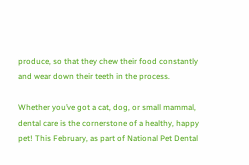produce, so that they chew their food constantly and wear down their teeth in the process.

Whether you’ve got a cat, dog, or small mammal, dental care is the cornerstone of a healthy, happy pet! This February, as part of National Pet Dental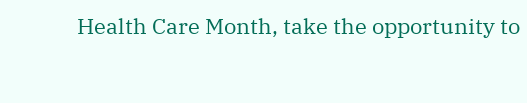Health Care Month, take the opportunity to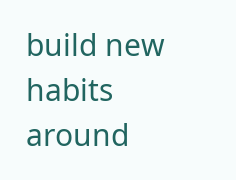build new habits around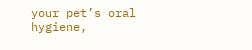your pet’s oral hygiene,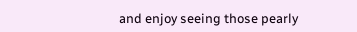and enjoy seeing those pearly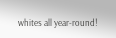whites all year-round!